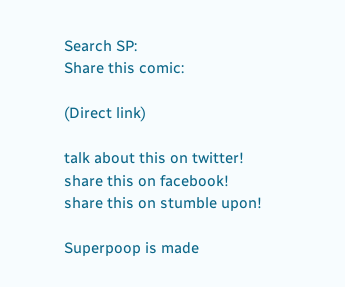Search SP:
Share this comic:

(Direct link)

talk about this on twitter!
share this on facebook!
share this on stumble upon!

Superpoop is made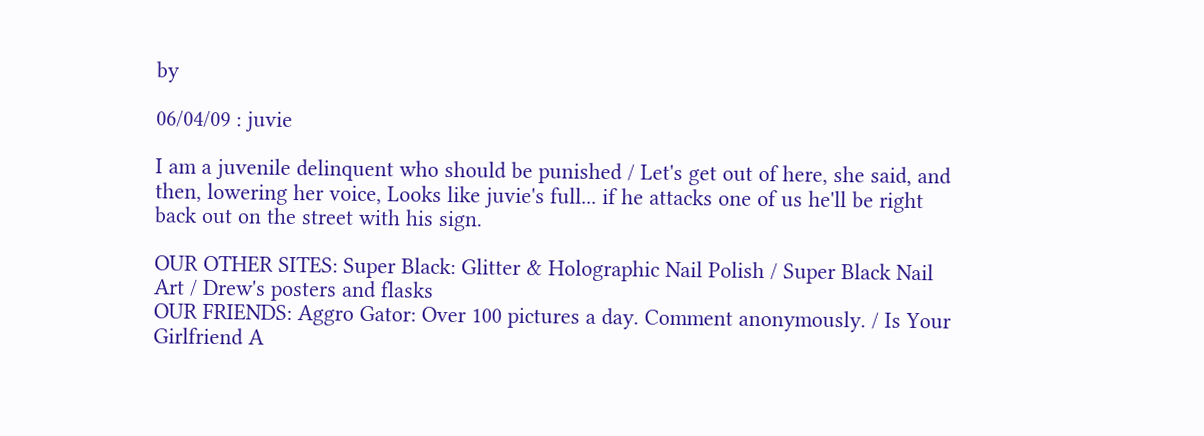by

06/04/09 : juvie

I am a juvenile delinquent who should be punished / Let's get out of here, she said, and then, lowering her voice, Looks like juvie's full... if he attacks one of us he'll be right back out on the street with his sign.

OUR OTHER SITES: Super Black: Glitter & Holographic Nail Polish / Super Black Nail Art / Drew's posters and flasks
OUR FRIENDS: Aggro Gator: Over 100 pictures a day. Comment anonymously. / Is Your Girlfriend A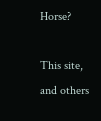Horse?

This site, and others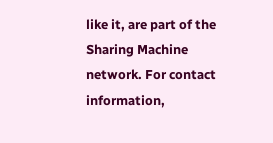like it, are part of the Sharing Machine network. For contact information,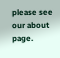please see our about page.